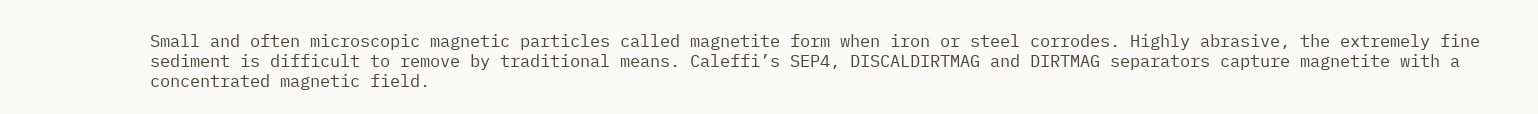Small and often microscopic magnetic particles called magnetite form when iron or steel corrodes. Highly abrasive, the extremely fine sediment is difficult to remove by traditional means. Caleffi’s SEP4, DISCALDIRTMAG and DIRTMAG separators capture magnetite with a concentrated magnetic field.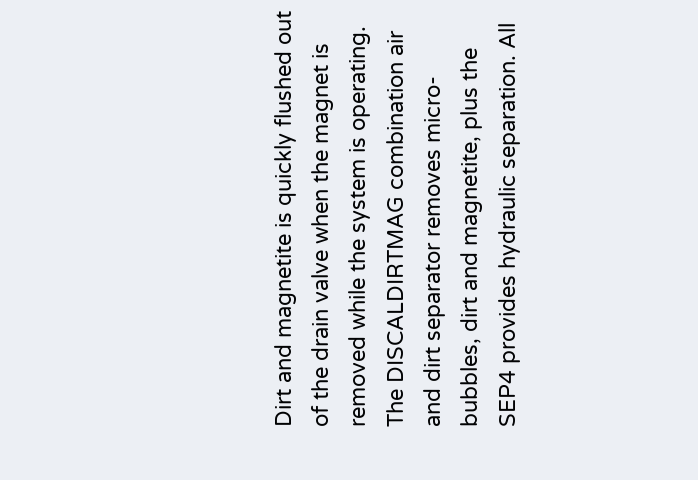Dirt and magnetite is quickly flushed out of the drain valve when the magnet is removed while the system is operating. The DISCALDIRTMAG combination air and dirt separator removes micro-bubbles, dirt and magnetite, plus the SEP4 provides hydraulic separation. All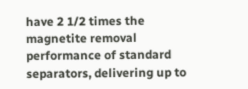have 2 1/2 times the magnetite removal performance of standard separators, delivering up to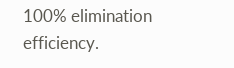100% elimination efficiency.